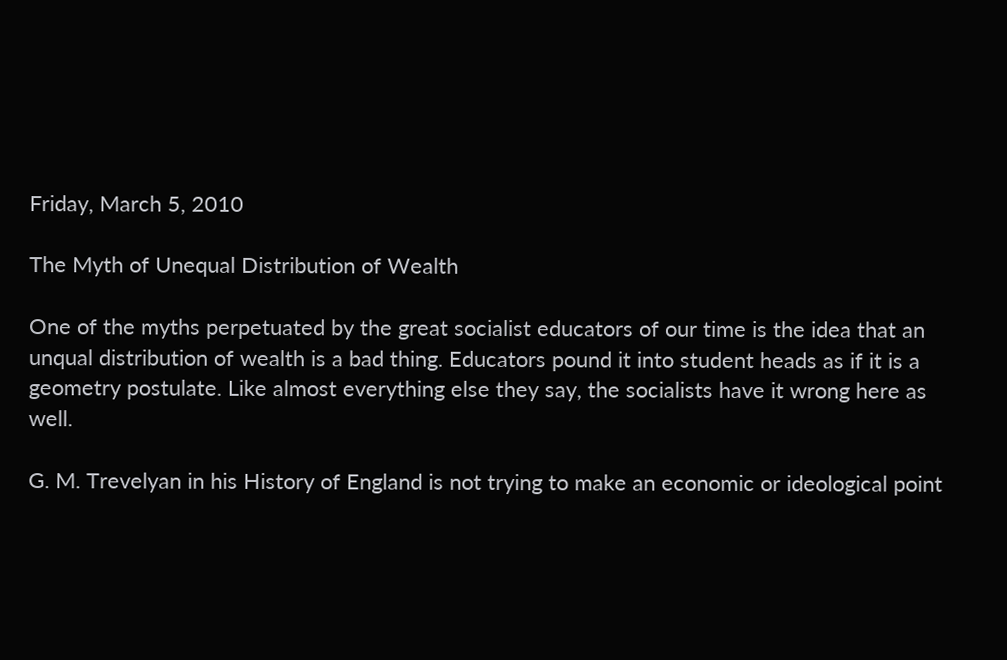Friday, March 5, 2010

The Myth of Unequal Distribution of Wealth

One of the myths perpetuated by the great socialist educators of our time is the idea that an unqual distribution of wealth is a bad thing. Educators pound it into student heads as if it is a geometry postulate. Like almost everything else they say, the socialists have it wrong here as well.

G. M. Trevelyan in his History of England is not trying to make an economic or ideological point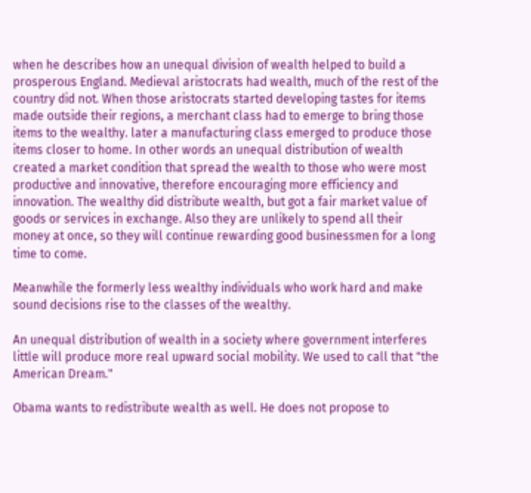when he describes how an unequal division of wealth helped to build a prosperous England. Medieval aristocrats had wealth, much of the rest of the country did not. When those aristocrats started developing tastes for items made outside their regions, a merchant class had to emerge to bring those items to the wealthy. later a manufacturing class emerged to produce those items closer to home. In other words an unequal distribution of wealth created a market condition that spread the wealth to those who were most productive and innovative, therefore encouraging more efficiency and innovation. The wealthy did distribute wealth, but got a fair market value of goods or services in exchange. Also they are unlikely to spend all their money at once, so they will continue rewarding good businessmen for a long time to come.

Meanwhile the formerly less wealthy individuals who work hard and make sound decisions rise to the classes of the wealthy.

An unequal distribution of wealth in a society where government interferes little will produce more real upward social mobility. We used to call that "the American Dream."

Obama wants to redistribute wealth as well. He does not propose to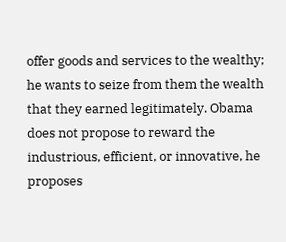offer goods and services to the wealthy; he wants to seize from them the wealth that they earned legitimately. Obama does not propose to reward the industrious, efficient, or innovative, he proposes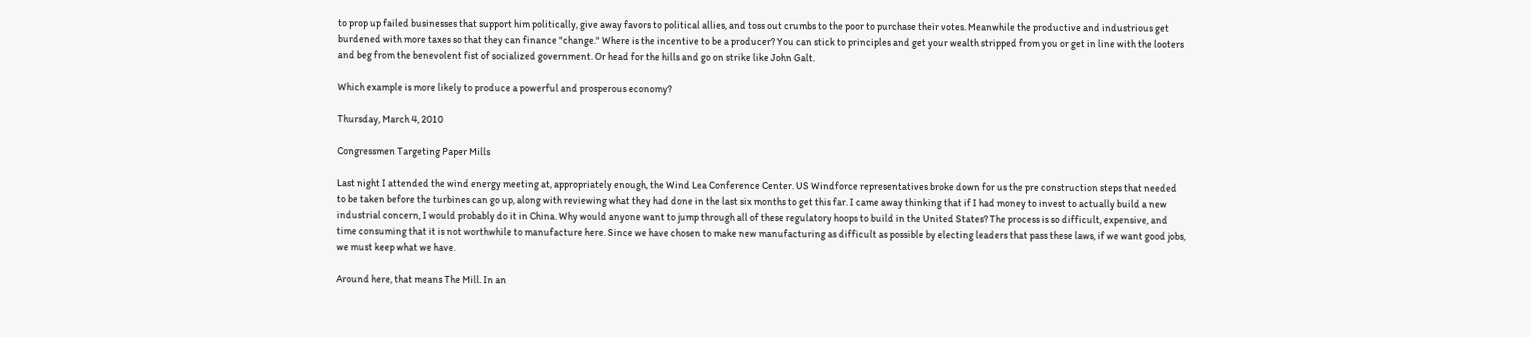to prop up failed businesses that support him politically, give away favors to political allies, and toss out crumbs to the poor to purchase their votes. Meanwhile the productive and industrious get burdened with more taxes so that they can finance "change." Where is the incentive to be a producer? You can stick to principles and get your wealth stripped from you or get in line with the looters and beg from the benevolent fist of socialized government. Or head for the hills and go on strike like John Galt.

Which example is more likely to produce a powerful and prosperous economy?

Thursday, March 4, 2010

Congressmen Targeting Paper Mills

Last night I attended the wind energy meeting at, appropriately enough, the Wind Lea Conference Center. US Windforce representatives broke down for us the pre construction steps that needed to be taken before the turbines can go up, along with reviewing what they had done in the last six months to get this far. I came away thinking that if I had money to invest to actually build a new industrial concern, I would probably do it in China. Why would anyone want to jump through all of these regulatory hoops to build in the United States? The process is so difficult, expensive, and time consuming that it is not worthwhile to manufacture here. Since we have chosen to make new manufacturing as difficult as possible by electing leaders that pass these laws, if we want good jobs, we must keep what we have.

Around here, that means The Mill. In an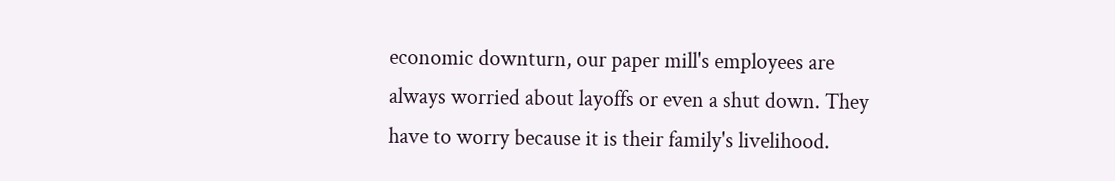economic downturn, our paper mill's employees are always worried about layoffs or even a shut down. They have to worry because it is their family's livelihood.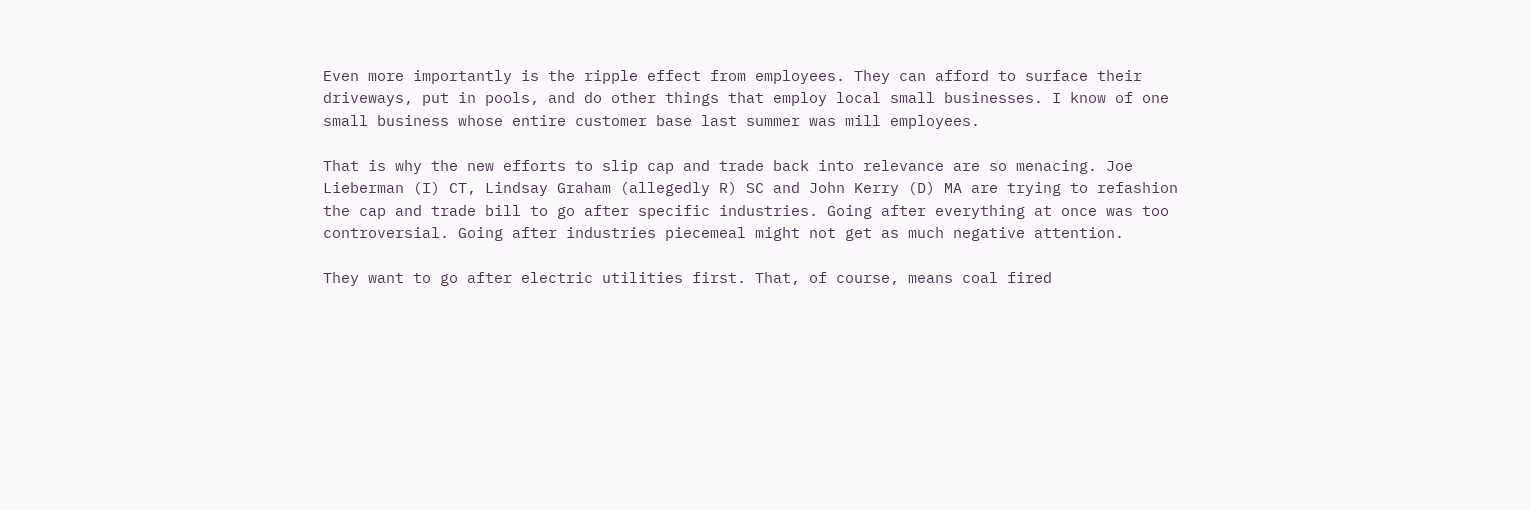Even more importantly is the ripple effect from employees. They can afford to surface their driveways, put in pools, and do other things that employ local small businesses. I know of one small business whose entire customer base last summer was mill employees.

That is why the new efforts to slip cap and trade back into relevance are so menacing. Joe Lieberman (I) CT, Lindsay Graham (allegedly R) SC and John Kerry (D) MA are trying to refashion the cap and trade bill to go after specific industries. Going after everything at once was too controversial. Going after industries piecemeal might not get as much negative attention.

They want to go after electric utilities first. That, of course, means coal fired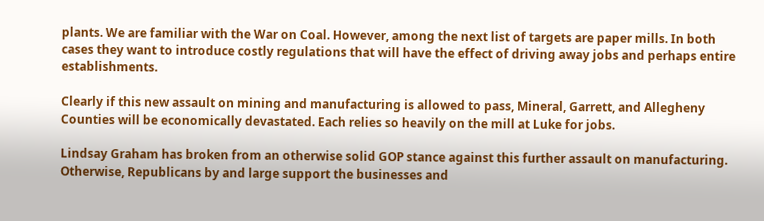plants. We are familiar with the War on Coal. However, among the next list of targets are paper mills. In both cases they want to introduce costly regulations that will have the effect of driving away jobs and perhaps entire establishments.

Clearly if this new assault on mining and manufacturing is allowed to pass, Mineral, Garrett, and Allegheny Counties will be economically devastated. Each relies so heavily on the mill at Luke for jobs.

Lindsay Graham has broken from an otherwise solid GOP stance against this further assault on manufacturing. Otherwise, Republicans by and large support the businesses and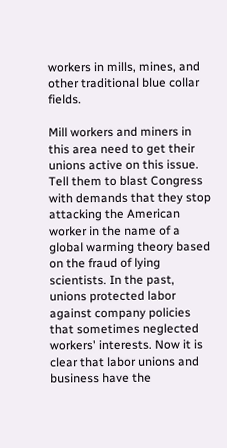workers in mills, mines, and other traditional blue collar fields.

Mill workers and miners in this area need to get their unions active on this issue. Tell them to blast Congress with demands that they stop attacking the American worker in the name of a global warming theory based on the fraud of lying scientists. In the past, unions protected labor against company policies that sometimes neglected workers' interests. Now it is clear that labor unions and business have the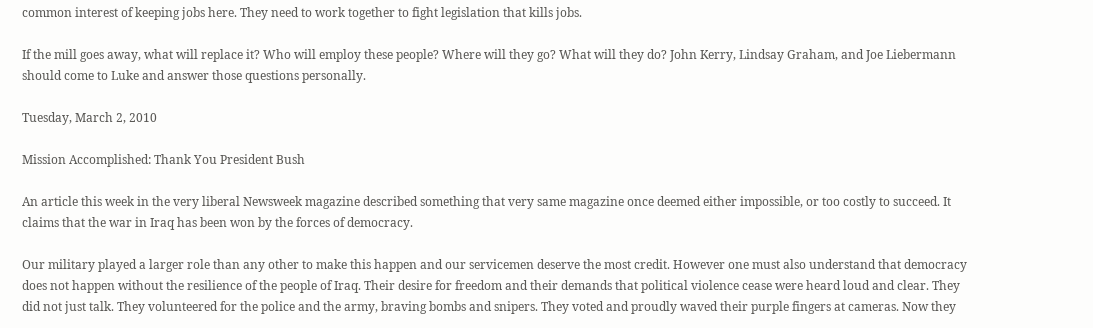common interest of keeping jobs here. They need to work together to fight legislation that kills jobs.

If the mill goes away, what will replace it? Who will employ these people? Where will they go? What will they do? John Kerry, Lindsay Graham, and Joe Liebermann should come to Luke and answer those questions personally.

Tuesday, March 2, 2010

Mission Accomplished: Thank You President Bush

An article this week in the very liberal Newsweek magazine described something that very same magazine once deemed either impossible, or too costly to succeed. It claims that the war in Iraq has been won by the forces of democracy.

Our military played a larger role than any other to make this happen and our servicemen deserve the most credit. However one must also understand that democracy does not happen without the resilience of the people of Iraq. Their desire for freedom and their demands that political violence cease were heard loud and clear. They did not just talk. They volunteered for the police and the army, braving bombs and snipers. They voted and proudly waved their purple fingers at cameras. Now they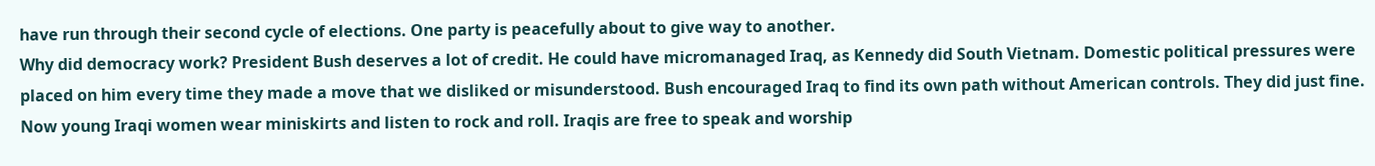have run through their second cycle of elections. One party is peacefully about to give way to another.
Why did democracy work? President Bush deserves a lot of credit. He could have micromanaged Iraq, as Kennedy did South Vietnam. Domestic political pressures were placed on him every time they made a move that we disliked or misunderstood. Bush encouraged Iraq to find its own path without American controls. They did just fine.
Now young Iraqi women wear miniskirts and listen to rock and roll. Iraqis are free to speak and worship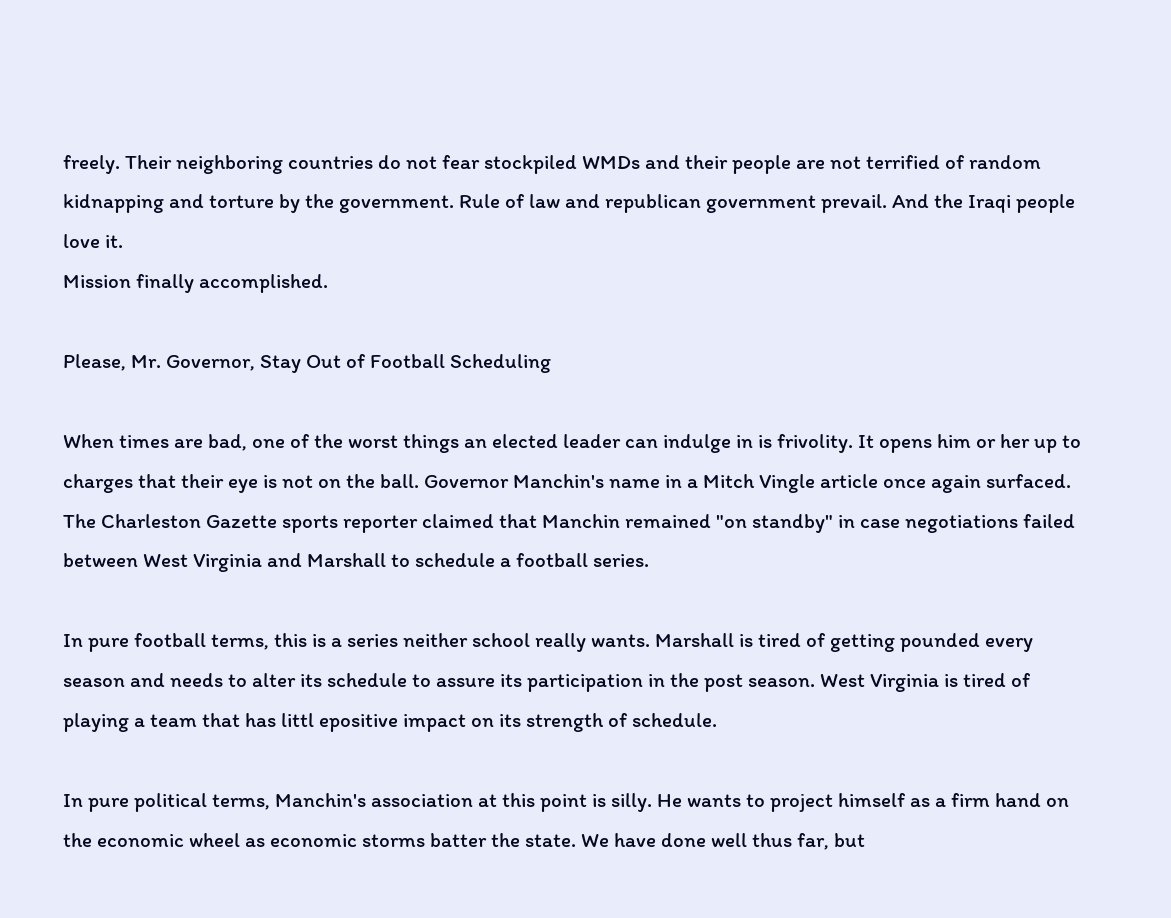freely. Their neighboring countries do not fear stockpiled WMDs and their people are not terrified of random kidnapping and torture by the government. Rule of law and republican government prevail. And the Iraqi people love it.
Mission finally accomplished.

Please, Mr. Governor, Stay Out of Football Scheduling

When times are bad, one of the worst things an elected leader can indulge in is frivolity. It opens him or her up to charges that their eye is not on the ball. Governor Manchin's name in a Mitch Vingle article once again surfaced. The Charleston Gazette sports reporter claimed that Manchin remained "on standby" in case negotiations failed between West Virginia and Marshall to schedule a football series.

In pure football terms, this is a series neither school really wants. Marshall is tired of getting pounded every season and needs to alter its schedule to assure its participation in the post season. West Virginia is tired of playing a team that has littl epositive impact on its strength of schedule.

In pure political terms, Manchin's association at this point is silly. He wants to project himself as a firm hand on the economic wheel as economic storms batter the state. We have done well thus far, but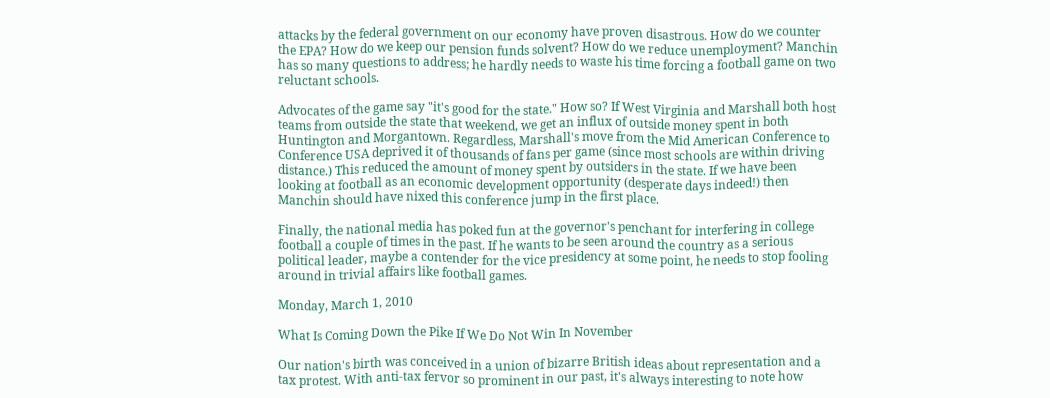attacks by the federal government on our economy have proven disastrous. How do we counter the EPA? How do we keep our pension funds solvent? How do we reduce unemployment? Manchin has so many questions to address; he hardly needs to waste his time forcing a football game on two reluctant schools.

Advocates of the game say "it's good for the state." How so? If West Virginia and Marshall both host teams from outside the state that weekend, we get an influx of outside money spent in both Huntington and Morgantown. Regardless, Marshall's move from the Mid American Conference to Conference USA deprived it of thousands of fans per game (since most schools are within driving distance.) This reduced the amount of money spent by outsiders in the state. If we have been looking at football as an economic development opportunity (desperate days indeed!) then Manchin should have nixed this conference jump in the first place.

Finally, the national media has poked fun at the governor's penchant for interfering in college football a couple of times in the past. If he wants to be seen around the country as a serious political leader, maybe a contender for the vice presidency at some point, he needs to stop fooling around in trivial affairs like football games.

Monday, March 1, 2010

What Is Coming Down the Pike If We Do Not Win In November

Our nation's birth was conceived in a union of bizarre British ideas about representation and a tax protest. With anti-tax fervor so prominent in our past, it's always interesting to note how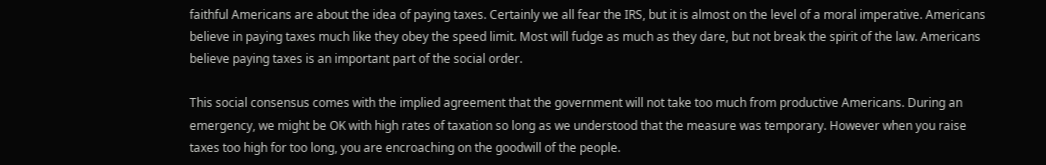faithful Americans are about the idea of paying taxes. Certainly we all fear the IRS, but it is almost on the level of a moral imperative. Americans believe in paying taxes much like they obey the speed limit. Most will fudge as much as they dare, but not break the spirit of the law. Americans believe paying taxes is an important part of the social order.

This social consensus comes with the implied agreement that the government will not take too much from productive Americans. During an emergency, we might be OK with high rates of taxation so long as we understood that the measure was temporary. However when you raise taxes too high for too long, you are encroaching on the goodwill of the people.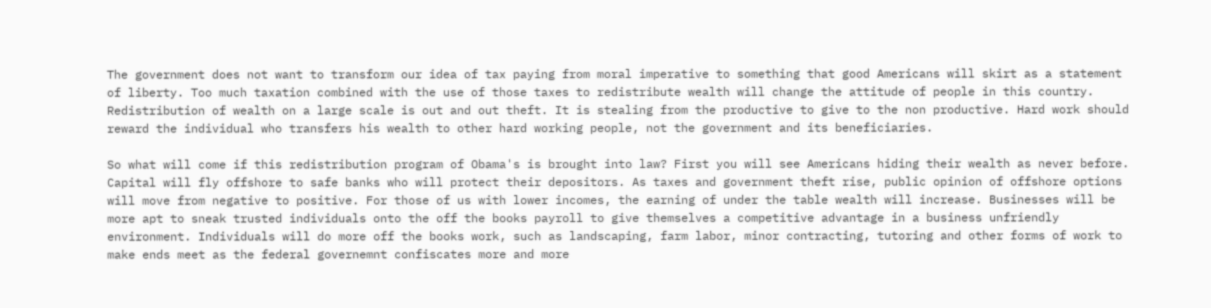The government does not want to transform our idea of tax paying from moral imperative to something that good Americans will skirt as a statement of liberty. Too much taxation combined with the use of those taxes to redistribute wealth will change the attitude of people in this country. Redistribution of wealth on a large scale is out and out theft. It is stealing from the productive to give to the non productive. Hard work should reward the individual who transfers his wealth to other hard working people, not the government and its beneficiaries.

So what will come if this redistribution program of Obama's is brought into law? First you will see Americans hiding their wealth as never before. Capital will fly offshore to safe banks who will protect their depositors. As taxes and government theft rise, public opinion of offshore options will move from negative to positive. For those of us with lower incomes, the earning of under the table wealth will increase. Businesses will be more apt to sneak trusted individuals onto the off the books payroll to give themselves a competitive advantage in a business unfriendly environment. Individuals will do more off the books work, such as landscaping, farm labor, minor contracting, tutoring and other forms of work to make ends meet as the federal governemnt confiscates more and more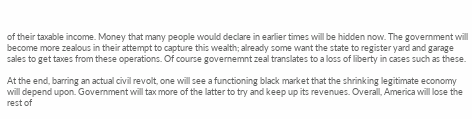of their taxable income. Money that many people would declare in earlier times will be hidden now. The government will become more zealous in their attempt to capture this wealth; already some want the state to register yard and garage sales to get taxes from these operations. Of course governemnt zeal translates to a loss of liberty in cases such as these.

At the end, barring an actual civil revolt, one will see a functioning black market that the shrinking legitimate economy will depend upon. Government will tax more of the latter to try and keep up its revenues. Overall, America will lose the rest of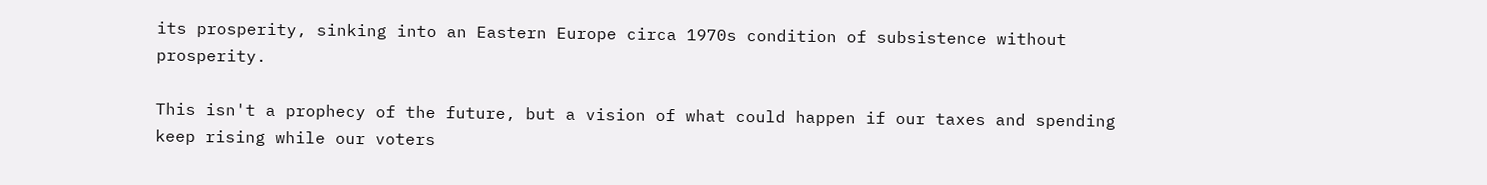its prosperity, sinking into an Eastern Europe circa 1970s condition of subsistence without prosperity.

This isn't a prophecy of the future, but a vision of what could happen if our taxes and spending keep rising while our voters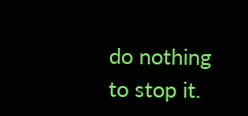do nothing to stop it.